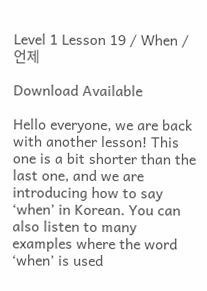Level 1 Lesson 19 / When / 언제

Download Available

Hello everyone, we are back with another lesson! This one is a bit shorter than the last one, and we are introducing how to say ‘when’ in Korean. You can also listen to many examples where the word ‘when’ is used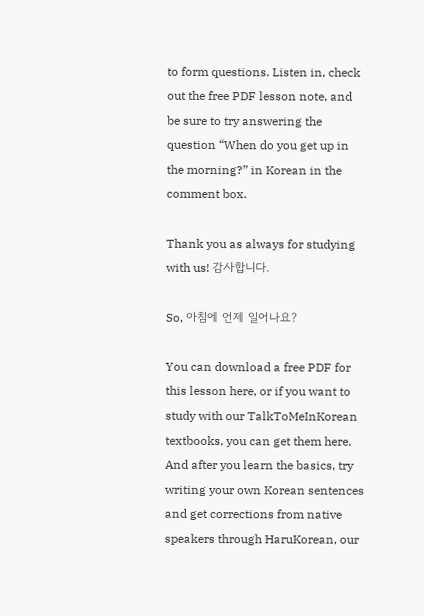to form questions. Listen in, check out the free PDF lesson note, and be sure to try answering the question “When do you get up in the morning?” in Korean in the comment box.

Thank you as always for studying with us! 감사합니다.

So, 아침에 언제 일어나요?

You can download a free PDF for this lesson here, or if you want to study with our TalkToMeInKorean textbooks, you can get them here. And after you learn the basics, try writing your own Korean sentences and get corrections from native speakers through HaruKorean, our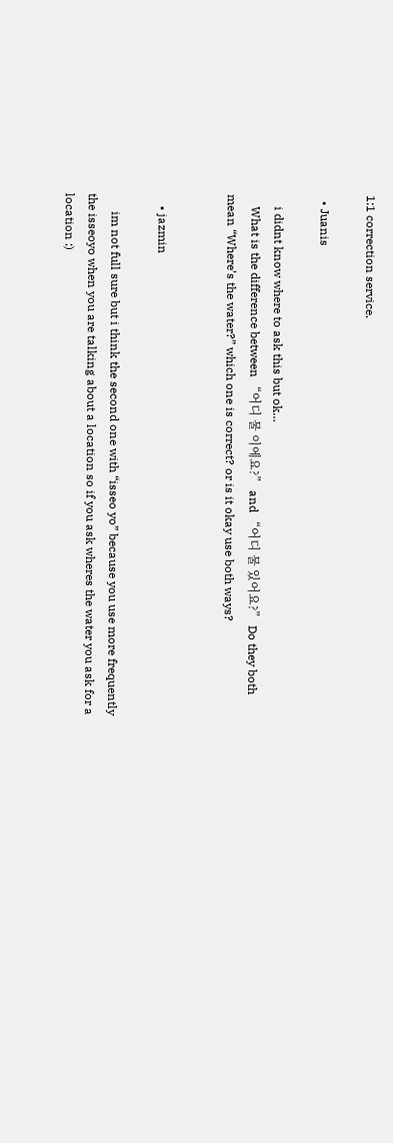1:1 correction service.

  • Juanis

    i didnt know where to ask this but ok…
    What is the difference between “어디 물 이에요?” and “어디 물 있어요?” Do they both mean “Where’s the water?” which one is correct? or is it okay use both ways?


    • jazmin

      im not full sure but i think the second one with “isseo yo” because you use more frequently the isseoyo when you are talking about a location so if you ask wheres the water you ask for a location :)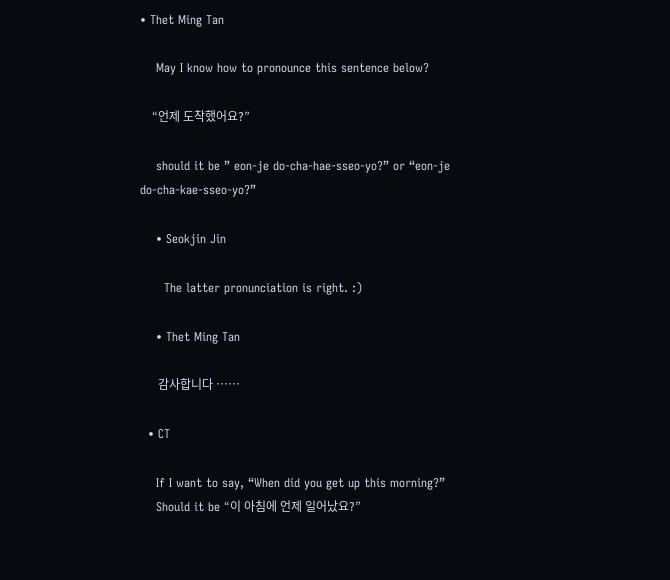• Thet Ming Tan

    May I know how to pronounce this sentence below?

    “언제 도착했어요?”

    should it be ” eon-je do-cha-hae-sseo-yo?” or “eon-je do-cha-kae-sseo-yo?”

    • Seokjin Jin

      The latter pronunciation is right. :)

    • Thet Ming Tan

      감사합니다 ……

  • CT

    If I want to say, “When did you get up this morning?”
    Should it be “이 아침에 언제 일어났요?”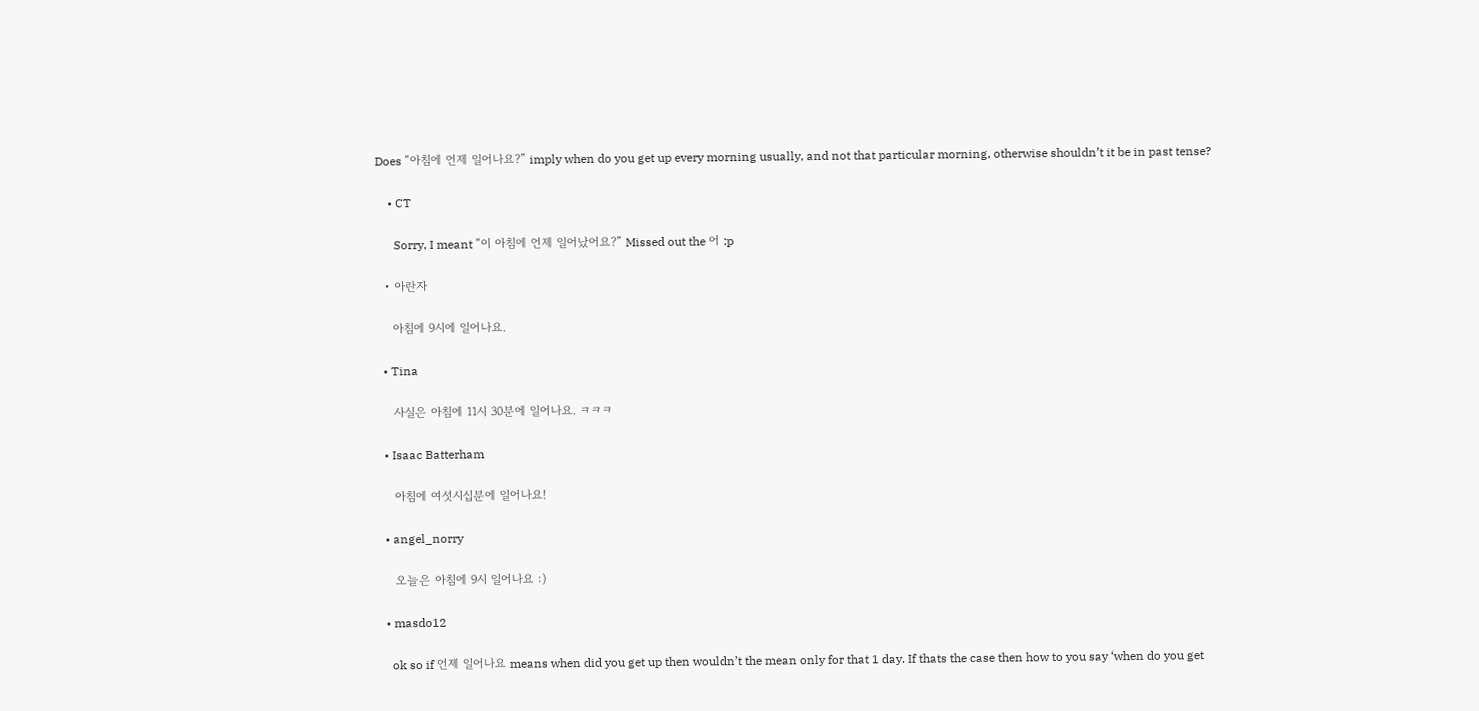Does “아침에 언제 일어나요?” imply when do you get up every morning usually, and not that particular morning, otherwise shouldn’t it be in past tense?

    • CT

      Sorry, I meant “이 아침에 언제 일어났어요?” Missed out the 어 :p

  • 아란자

    아침에 9시에 일어나요.

  • Tina

    사실은 아침에 11시 30분에 일어나요. ㅋㅋㅋ

  • Isaac Batterham

    아침에 여섯시십분에 일어나요!

  • angel_norry

    오늘은 아침에 9시 일어나요 :)

  • masdo12

    ok so if 언제 일어나요 means when did you get up then wouldn’t the mean only for that 1 day. If thats the case then how to you say ‘when do you get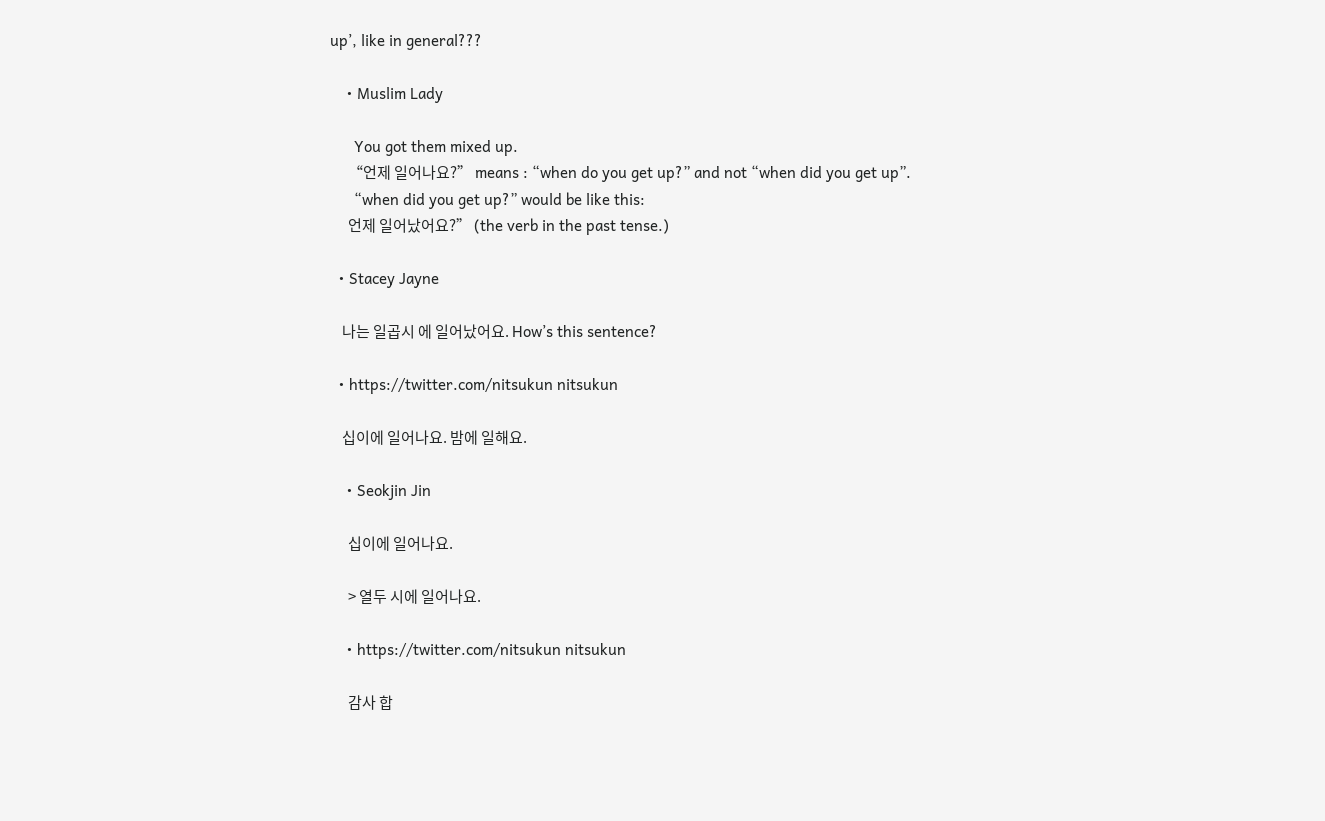up’, like in general???

    • Muslim Lady

      You got them mixed up.
      “언제 일어나요?” means : “when do you get up?” and not “when did you get up”.
      “when did you get up?” would be like this:
      언제 일어났어요?” (the verb in the past tense.)

  • Stacey Jayne

    나는 일곱시 에 일어났어요. How’s this sentence?

  • https://twitter.com/nitsukun nitsukun

    십이에 일어나요. 밤에 일해요.

    • Seokjin Jin

      십이에 일어나요.

      > 열두 시에 일어나요.

    • https://twitter.com/nitsukun nitsukun

      감사 합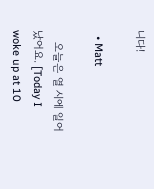니다!

  • Matt

    오늘은 열 시에 일어났어요. [Today I woke up at 10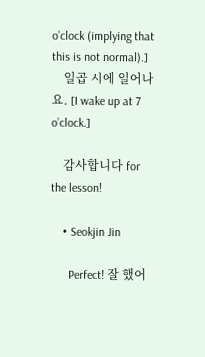o’clock (implying that this is not normal).]
    일곱 시에 일어나요. [I wake up at 7 o’clock.]

    감사합니다 for the lesson!

    • Seokjin Jin

      Perfect! 잘 했어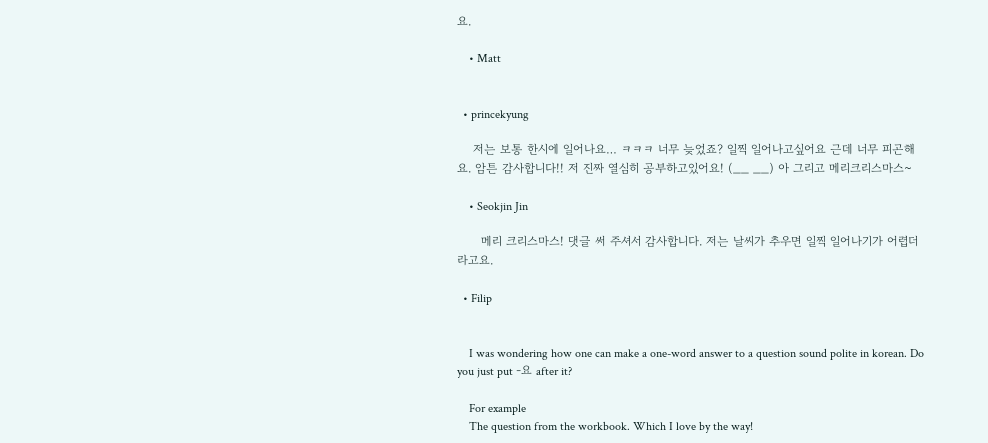요.

    • Matt


  • princekyung

    저는 보통 한시에 일어나요… ㅋㅋㅋ 너무 늦었죠? 일찍 일어나고싶어요 근데 너무 피곤해요. 암튼 감사합니다!! 저 진짜 열심히 공부하고있어요! (__ __) 아 그리고 메리크리스마스~

    • Seokjin Jin

      메리 크리스마스! 댓글 써 주셔서 감사합니다. 저는 날씨가 추우면 일찍 일어나기가 어렵더라고요.

  • Filip


    I was wondering how one can make a one-word answer to a question sound polite in korean. Do you just put -요 after it?

    For example
    The question from the workbook. Which I love by the way!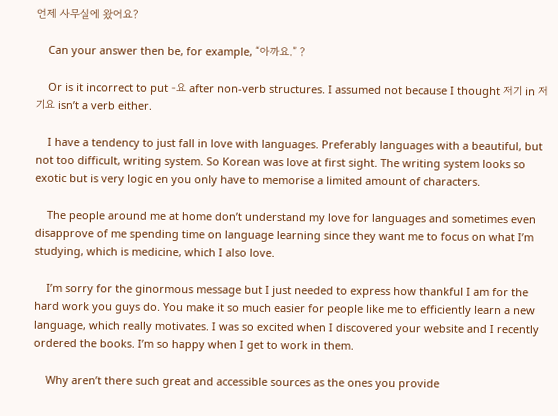언제 사무실에 왔어요?

    Can your answer then be, for example, “아까요.” ?

    Or is it incorrect to put -요 after non-verb structures. I assumed not because I thought 저기 in 저기요 isn’t a verb either.

    I have a tendency to just fall in love with languages. Preferably languages with a beautiful, but not too difficult, writing system. So Korean was love at first sight. The writing system looks so exotic but is very logic en you only have to memorise a limited amount of characters.

    The people around me at home don’t understand my love for languages and sometimes even disapprove of me spending time on language learning since they want me to focus on what I’m studying, which is medicine, which I also love.

    I’m sorry for the ginormous message but I just needed to express how thankful I am for the hard work you guys do. You make it so much easier for people like me to efficiently learn a new language, which really motivates. I was so excited when I discovered your website and I recently ordered the books. I’m so happy when I get to work in them.

    Why aren’t there such great and accessible sources as the ones you provide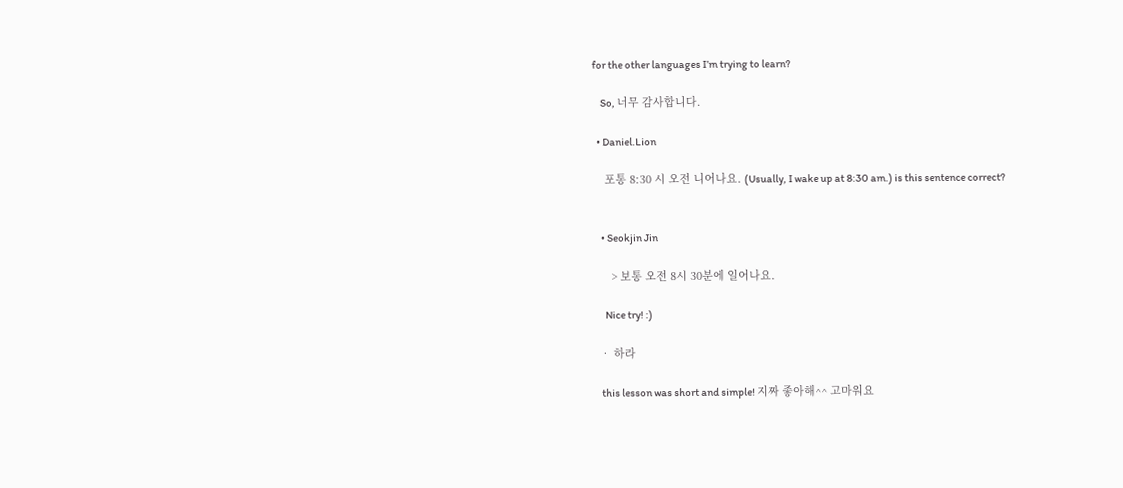for the other languages I’m trying to learn?

    So, 너무 감사합니다.

  • Daniel.Lion

    포통 8:30 시 오전 니어나요. (Usually, I wake up at 8:30 am.) is this sentence correct?


    • Seokjin Jin

      > 보통 오전 8시 30분에 일어나요.

      Nice try! :)

  • 하라

    this lesson was short and simple! 지짜 좋아해^^ 고마워요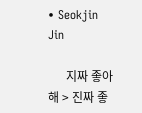• Seokjin Jin

      지짜 좋아해 > 진짜 좋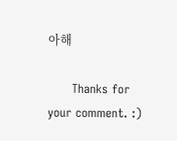아해

      Thanks for your comment. :)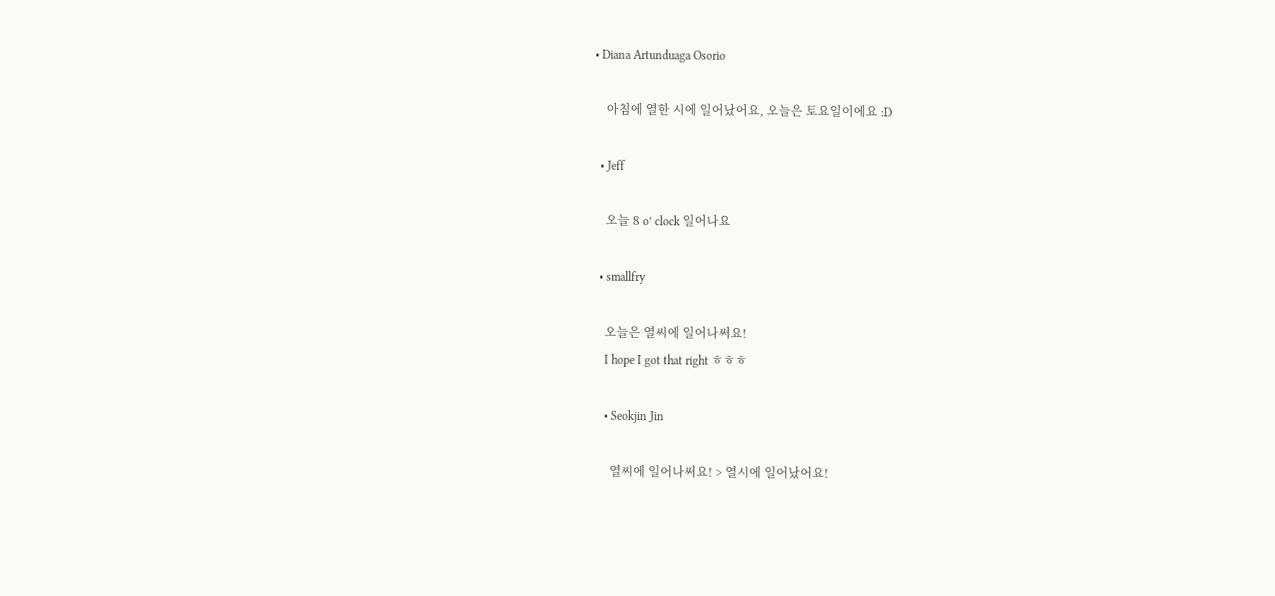• Diana Artunduaga Osorio

    아침에 열한 시에 일어났어요, 오늘은 토요일이에요 :D

  • Jeff

    오늘 8 o’ clock 일어나요

  • smallfry

    오늘은 열씨에 일어나써요!
    I hope I got that right ㅎㅎㅎ

    • Seokjin Jin

      열씨에 일어나써요! > 열시에 일어났어요!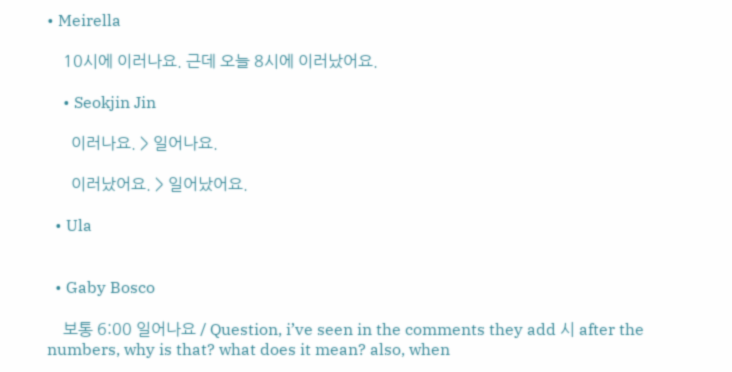• Meirella

    10시에 이러나요. 근데 오늘 8시에 이러났어요.

    • Seokjin Jin

      이러나요. > 일어나요.

      이러났어요. > 일어났어요.

  • Ula


  • Gaby Bosco

    보통 6:00 일어나요 / Question, i’ve seen in the comments they add 시 after the numbers, why is that? what does it mean? also, when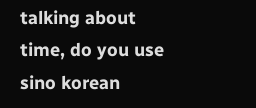talking about time, do you use sino korean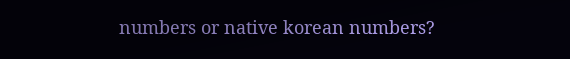numbers or native korean numbers?